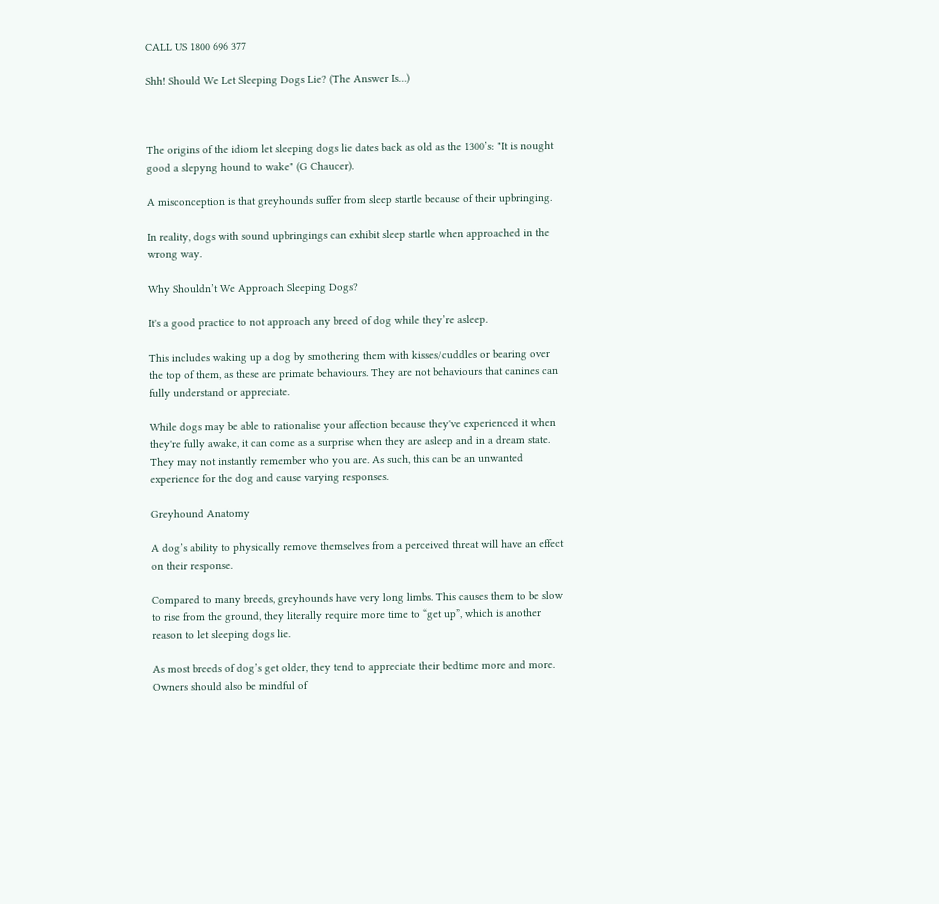CALL US 1800 696 377

Shh! Should We Let Sleeping Dogs Lie? (The Answer Is…)



The origins of the idiom let sleeping dogs lie dates back as old as the 1300’s: "It is nought good a slepyng hound to wake" (G Chaucer).

A misconception is that greyhounds suffer from sleep startle because of their upbringing.

In reality, dogs with sound upbringings can exhibit sleep startle when approached in the wrong way.

Why Shouldn’t We Approach Sleeping Dogs?

It's a good practice to not approach any breed of dog while they’re asleep.

This includes waking up a dog by smothering them with kisses/cuddles or bearing over the top of them, as these are primate behaviours. They are not behaviours that canines can fully understand or appreciate.

While dogs may be able to rationalise your affection because they've experienced it when they're fully awake, it can come as a surprise when they are asleep and in a dream state. They may not instantly remember who you are. As such, this can be an unwanted experience for the dog and cause varying responses.

Greyhound Anatomy

A dog’s ability to physically remove themselves from a perceived threat will have an effect on their response.

Compared to many breeds, greyhounds have very long limbs. This causes them to be slow to rise from the ground, they literally require more time to “get up”, which is another reason to let sleeping dogs lie.

As most breeds of dog’s get older, they tend to appreciate their bedtime more and more. Owners should also be mindful of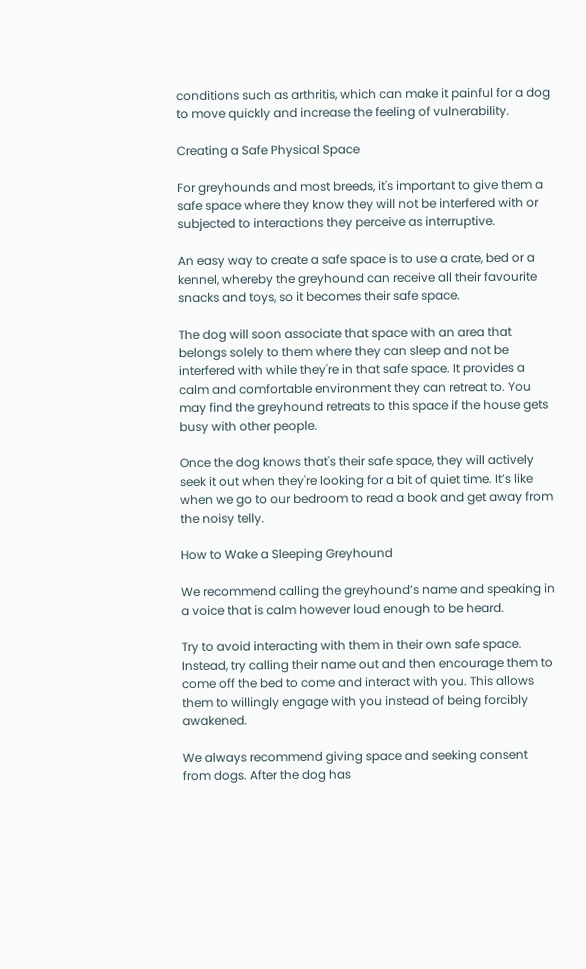conditions such as arthritis, which can make it painful for a dog to move quickly and increase the feeling of vulnerability.

Creating a Safe Physical Space

For greyhounds and most breeds, it's important to give them a safe space where they know they will not be interfered with or subjected to interactions they perceive as interruptive.

An easy way to create a safe space is to use a crate, bed or a kennel, whereby the greyhound can receive all their favourite snacks and toys, so it becomes their safe space.

The dog will soon associate that space with an area that belongs solely to them where they can sleep and not be interfered with while they're in that safe space. It provides a calm and comfortable environment they can retreat to. You may find the greyhound retreats to this space if the house gets busy with other people.

Once the dog knows that's their safe space, they will actively seek it out when they're looking for a bit of quiet time. It’s like when we go to our bedroom to read a book and get away from the noisy telly.

How to Wake a Sleeping Greyhound

We recommend calling the greyhound’s name and speaking in a voice that is calm however loud enough to be heard.

Try to avoid interacting with them in their own safe space. Instead, try calling their name out and then encourage them to come off the bed to come and interact with you. This allows them to willingly engage with you instead of being forcibly awakened.

We always recommend giving space and seeking consent from dogs. After the dog has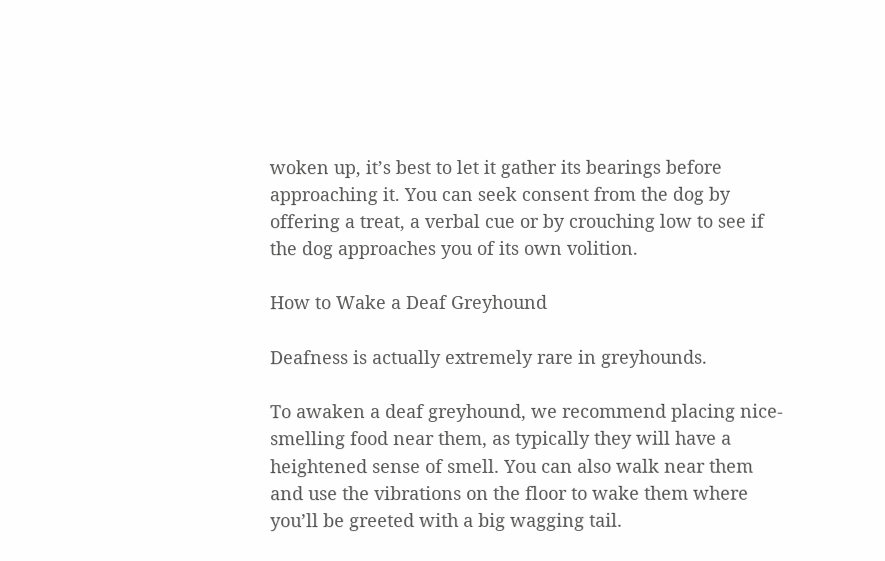woken up, it’s best to let it gather its bearings before approaching it. You can seek consent from the dog by offering a treat, a verbal cue or by crouching low to see if the dog approaches you of its own volition.

How to Wake a Deaf Greyhound

Deafness is actually extremely rare in greyhounds.

To awaken a deaf greyhound, we recommend placing nice-smelling food near them, as typically they will have a heightened sense of smell. You can also walk near them and use the vibrations on the floor to wake them where you’ll be greeted with a big wagging tail.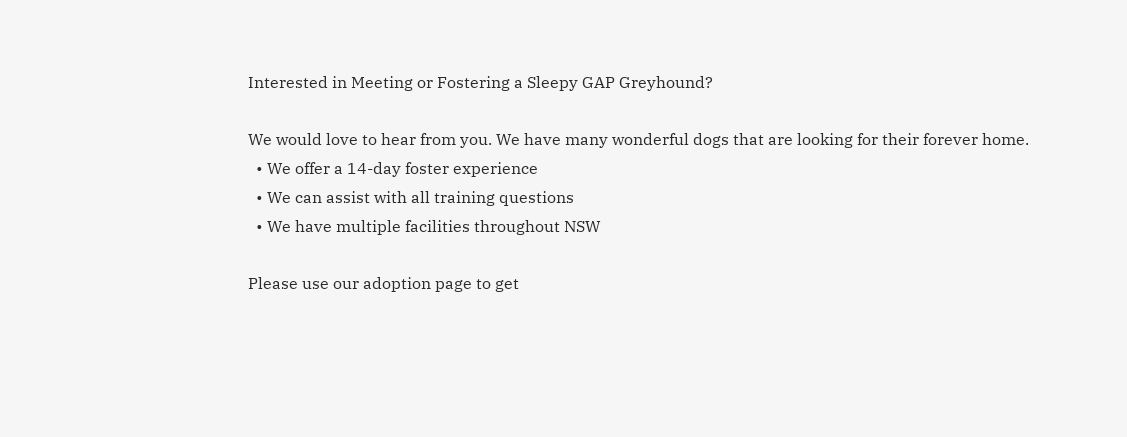Interested in Meeting or Fostering a Sleepy GAP Greyhound?

We would love to hear from you. We have many wonderful dogs that are looking for their forever home.
  • We offer a 14-day foster experience
  • We can assist with all training questions
  • We have multiple facilities throughout NSW

Please use our adoption page to get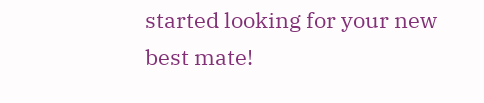started looking for your new best mate!